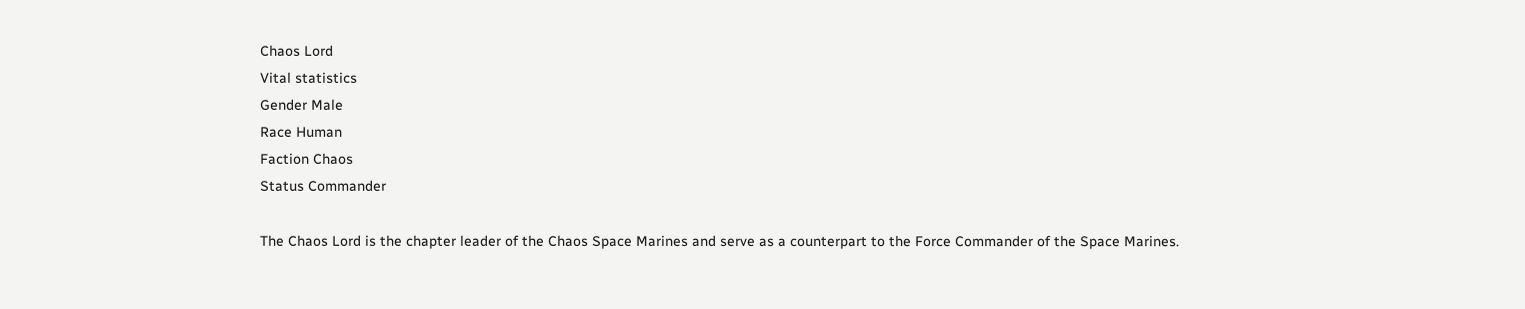Chaos Lord
Vital statistics
Gender Male
Race Human
Faction Chaos
Status Commander

The Chaos Lord is the chapter leader of the Chaos Space Marines and serve as a counterpart to the Force Commander of the Space Marines.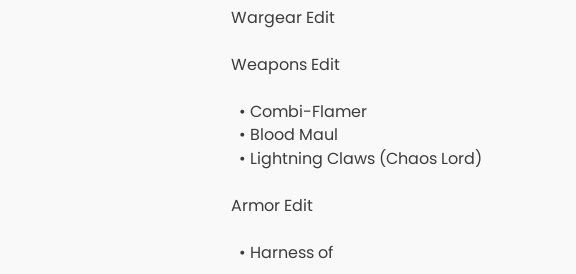Wargear Edit

Weapons Edit

  • Combi-Flamer
  • Blood Maul
  • Lightning Claws (Chaos Lord)

Armor Edit

  • Harness of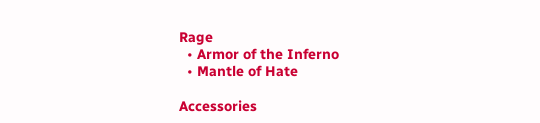Rage
  • Armor of the Inferno
  • Mantle of Hate

Accessories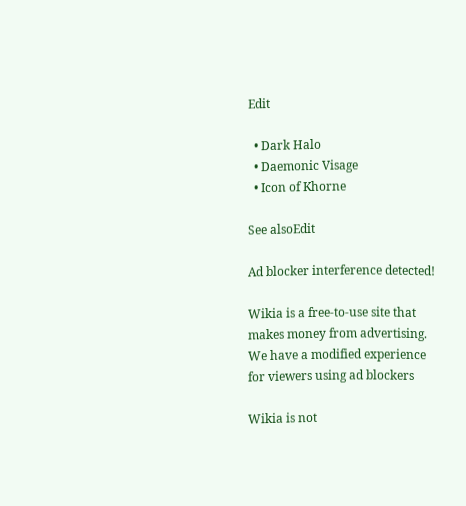Edit

  • Dark Halo
  • Daemonic Visage
  • Icon of Khorne

See alsoEdit

Ad blocker interference detected!

Wikia is a free-to-use site that makes money from advertising. We have a modified experience for viewers using ad blockers

Wikia is not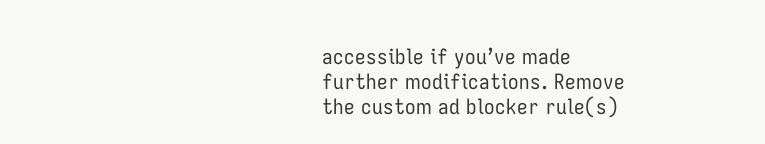accessible if you’ve made further modifications. Remove the custom ad blocker rule(s)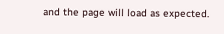and the page will load as expected.